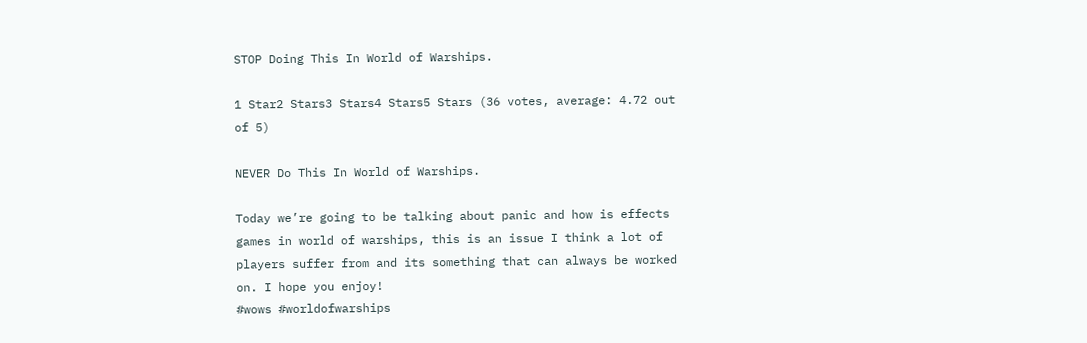STOP Doing This In World of Warships.

1 Star2 Stars3 Stars4 Stars5 Stars (36 votes, average: 4.72 out of 5)

NEVER Do This In World of Warships.

Today we’re going to be talking about panic and how is effects games in world of warships, this is an issue I think a lot of players suffer from and its something that can always be worked on. I hope you enjoy!
#wows #worldofwarships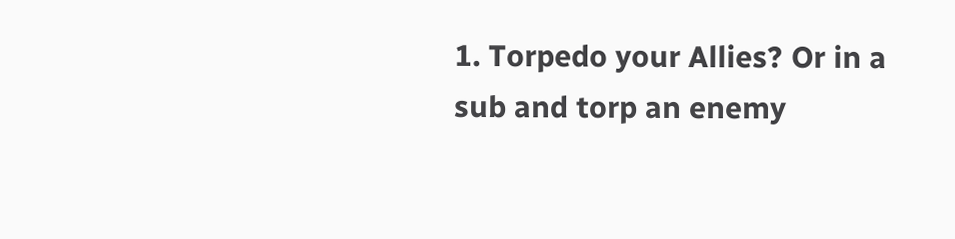1. Torpedo your Allies? Or in a sub and torp an enemy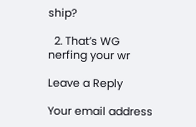ship?

  2. That’s WG nerfing your wr

Leave a Reply

Your email address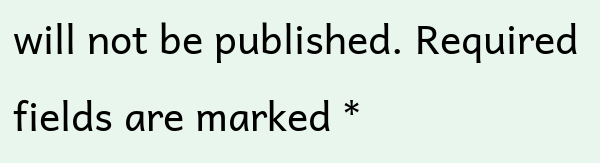will not be published. Required fields are marked *